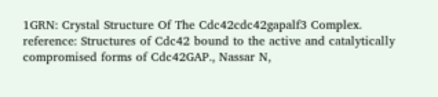1GRN: Crystal Structure Of The Cdc42cdc42gapalf3 Complex.
reference: Structures of Cdc42 bound to the active and catalytically compromised forms of Cdc42GAP., Nassar N,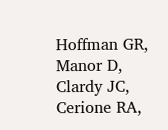Hoffman GR, Manor D, Clardy JC, Cerione RA,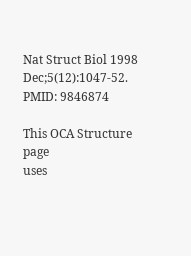Nat Struct Biol 1998 Dec;5(12):1047-52. PMID: 9846874

This OCA Structure page
uses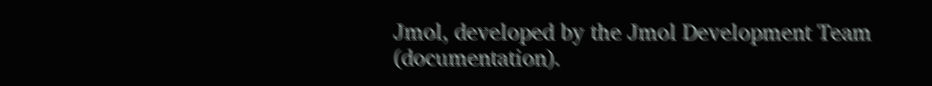Jmol, developed by the Jmol Development Team (documentation).